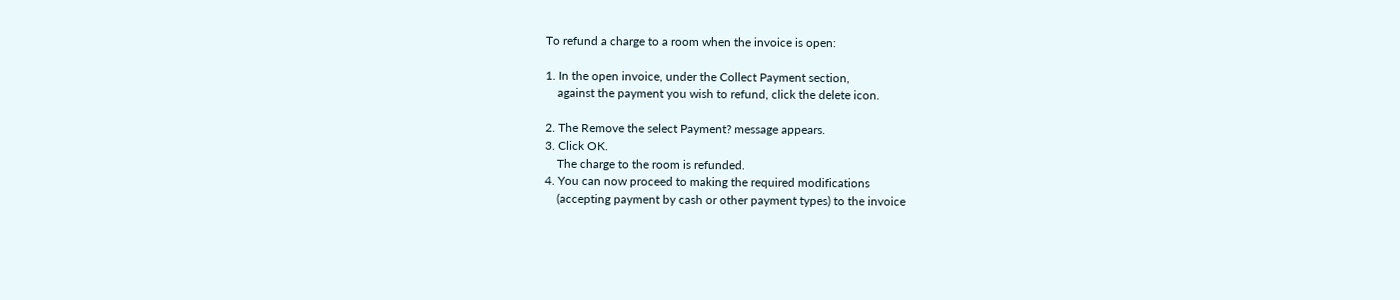To refund a charge to a room when the invoice is open:

1. In the open invoice, under the Collect Payment section,
    against the payment you wish to refund, click the delete icon.

2. The Remove the select Payment? message appears.
3. Click OK.
    The charge to the room is refunded.
4. You can now proceed to making the required modifications
    (accepting payment by cash or other payment types) to the invoice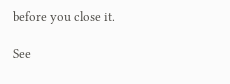before you close it.

See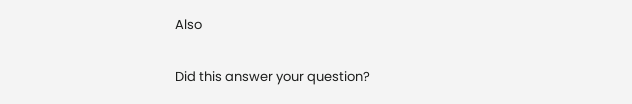Also

Did this answer your question?